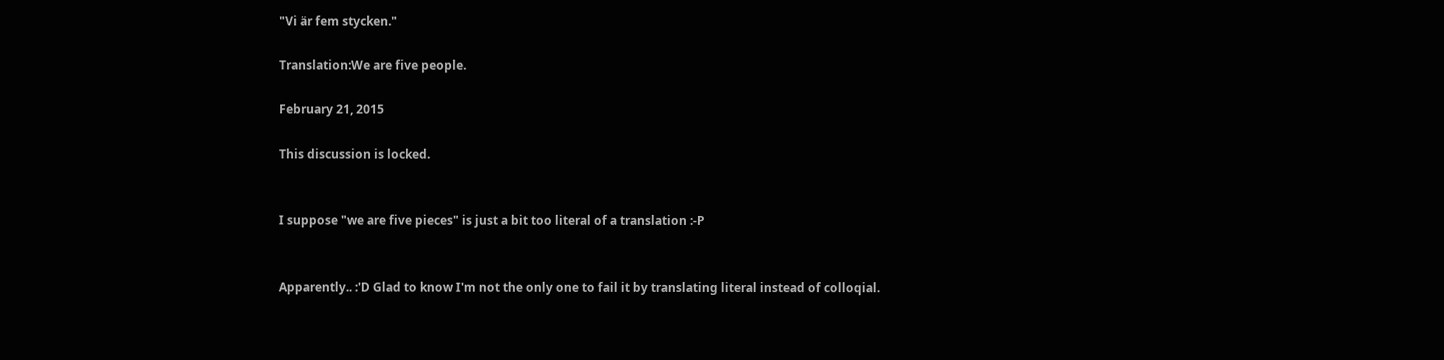"Vi är fem stycken."

Translation:We are five people.

February 21, 2015

This discussion is locked.


I suppose "we are five pieces" is just a bit too literal of a translation :-P


Apparently.. :'D Glad to know I'm not the only one to fail it by translating literal instead of colloqial.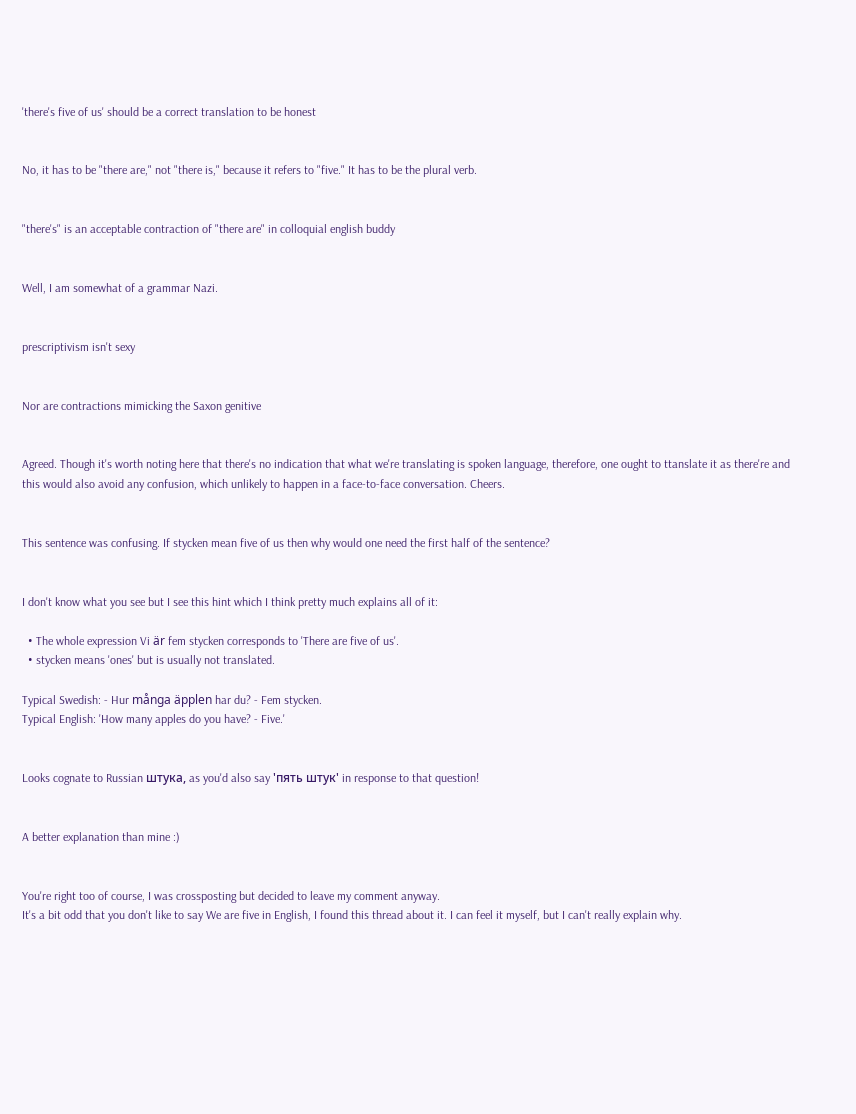'there's five of us' should be a correct translation to be honest


No, it has to be "there are," not "there is," because it refers to "five." It has to be the plural verb.


"there's" is an acceptable contraction of "there are" in colloquial english buddy


Well, I am somewhat of a grammar Nazi.


prescriptivism isn't sexy


Nor are contractions mimicking the Saxon genitive


Agreed. Though it's worth noting here that there's no indication that what we're translating is spoken language, therefore, one ought to ttanslate it as there're and this would also avoid any confusion, which unlikely to happen in a face-to-face conversation. Cheers.


This sentence was confusing. If stycken mean five of us then why would one need the first half of the sentence?


I don't know what you see but I see this hint which I think pretty much explains all of it:

  • The whole expression Vi är fem stycken corresponds to 'There are five of us'.
  • stycken means 'ones' but is usually not translated.

Typical Swedish: - Hur många äpplen har du? - Fem stycken.
Typical English: 'How many apples do you have? - Five.'


Looks cognate to Russian штука, as you'd also say 'пять штук' in response to that question!


A better explanation than mine :)


You're right too of course, I was crossposting but decided to leave my comment anyway.
It's a bit odd that you don't like to say We are five in English, I found this thread about it. I can feel it myself, but I can't really explain why.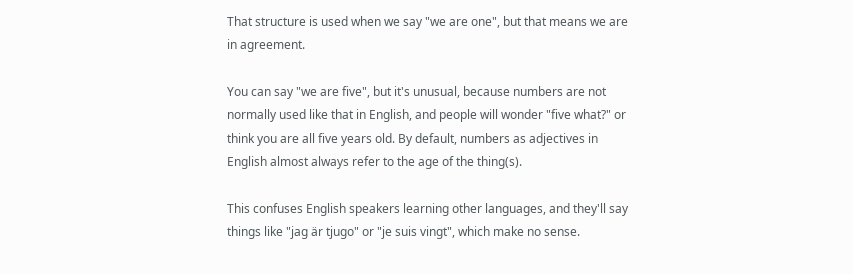That structure is used when we say "we are one", but that means we are in agreement.

You can say "we are five", but it's unusual, because numbers are not normally used like that in English, and people will wonder "five what?" or think you are all five years old. By default, numbers as adjectives in English almost always refer to the age of the thing(s).

This confuses English speakers learning other languages, and they'll say things like "jag är tjugo" or "je suis vingt", which make no sense.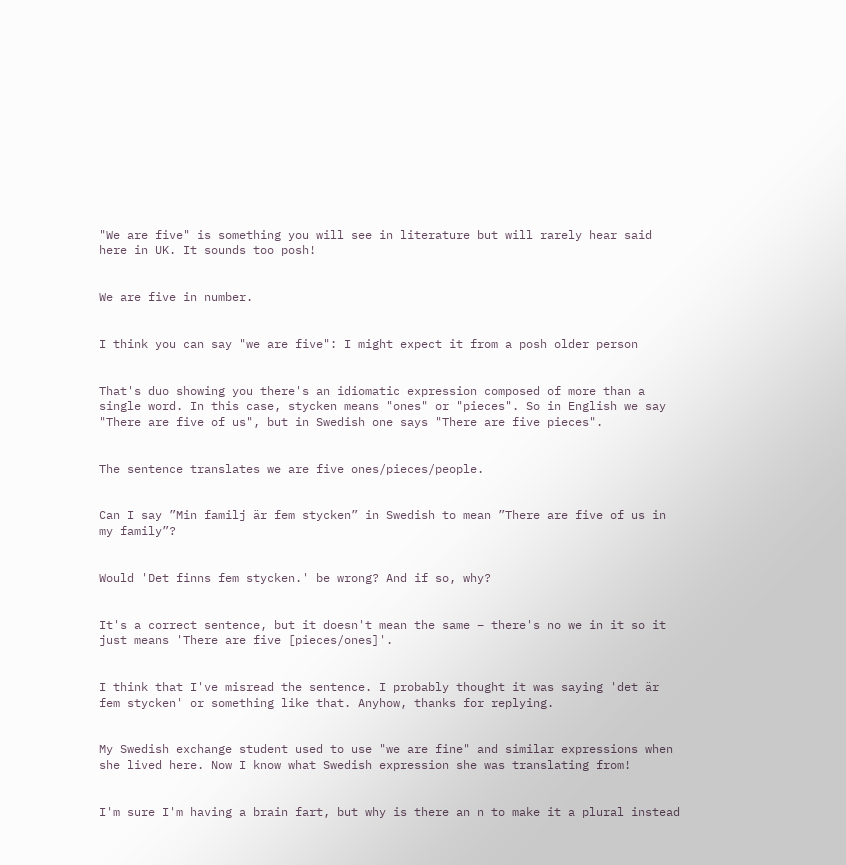"We are five" is something you will see in literature but will rarely hear said here in UK. It sounds too posh!


We are five in number.


I think you can say "we are five": I might expect it from a posh older person


That's duo showing you there's an idiomatic expression composed of more than a single word. In this case, stycken means "ones" or "pieces". So in English we say "There are five of us", but in Swedish one says "There are five pieces".


The sentence translates we are five ones/pieces/people.


Can I say ”Min familj är fem stycken” in Swedish to mean ”There are five of us in my family”?


Would 'Det finns fem stycken.' be wrong? And if so, why?


It's a correct sentence, but it doesn't mean the same – there's no we in it so it just means 'There are five [pieces/ones]'.


I think that I've misread the sentence. I probably thought it was saying 'det är fem stycken' or something like that. Anyhow, thanks for replying.


My Swedish exchange student used to use "we are fine" and similar expressions when she lived here. Now I know what Swedish expression she was translating from!


I'm sure I'm having a brain fart, but why is there an n to make it a plural instead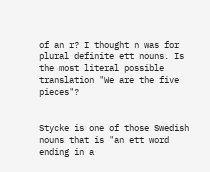of an r? I thought n was for plural definite ett nouns. Is the most literal possible translation "We are the five pieces"?


Stycke is one of those Swedish nouns that is "an ett word ending in a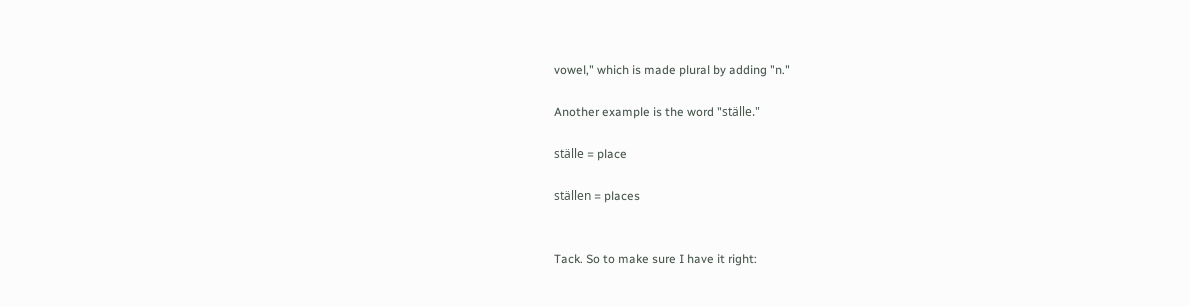vowel," which is made plural by adding "n."

Another example is the word "ställe."

ställe = place

ställen = places


Tack. So to make sure I have it right: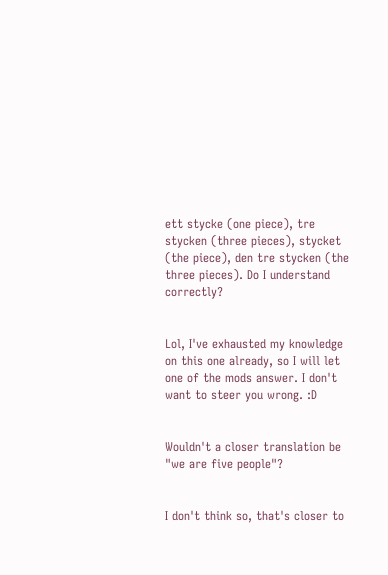ett stycke (one piece), tre stycken (three pieces), stycket (the piece), den tre stycken (the three pieces). Do I understand correctly?


Lol, I've exhausted my knowledge on this one already, so I will let one of the mods answer. I don't want to steer you wrong. :D


Wouldn't a closer translation be "we are five people"?


I don't think so, that's closer to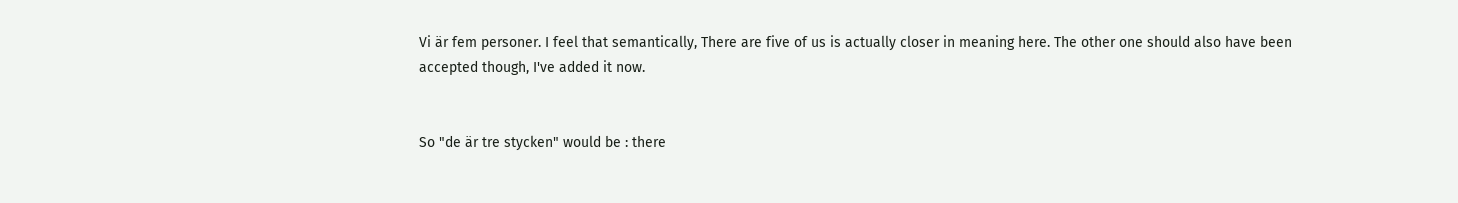Vi är fem personer. I feel that semantically, There are five of us is actually closer in meaning here. The other one should also have been accepted though, I've added it now.


So "de är tre stycken" would be : there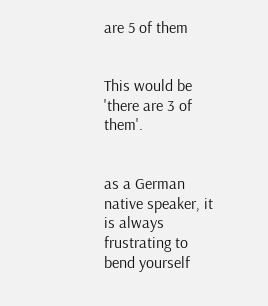are 5 of them


This would be 'there are 3 of them'.


as a German native speaker, it is always frustrating to bend yourself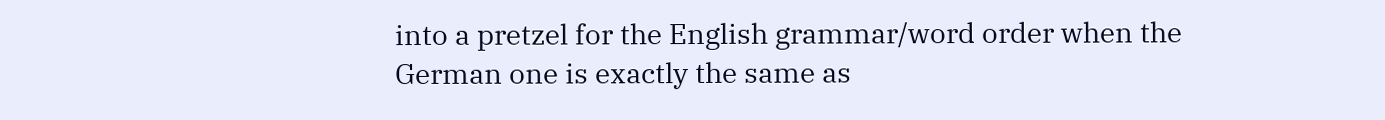into a pretzel for the English grammar/word order when the German one is exactly the same as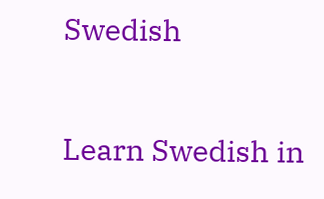Swedish

Learn Swedish in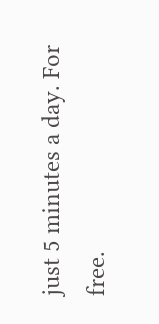just 5 minutes a day. For free.